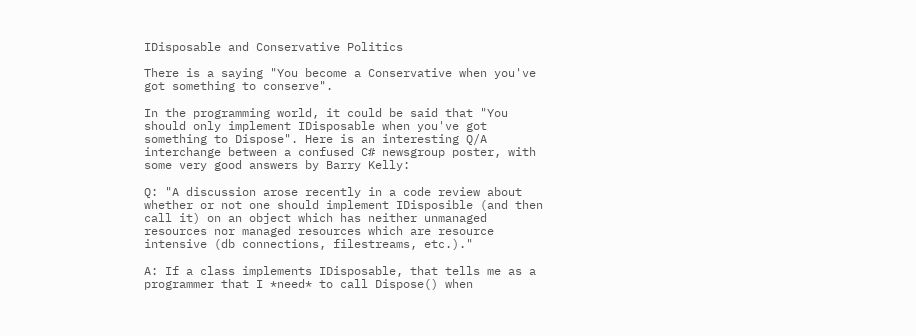IDisposable and Conservative Politics

There is a saying "You become a Conservative when you've got something to conserve".

In the programming world, it could be said that "You should only implement IDisposable when you've got something to Dispose". Here is an interesting Q/A interchange between a confused C# newsgroup poster, with some very good answers by Barry Kelly:

Q: "A discussion arose recently in a code review about whether or not one should implement IDisposible (and then call it) on an object which has neither unmanaged resources nor managed resources which are resource intensive (db connections, filestreams, etc.)."

A: If a class implements IDisposable, that tells me as a programmer that I *need* to call Dispose() when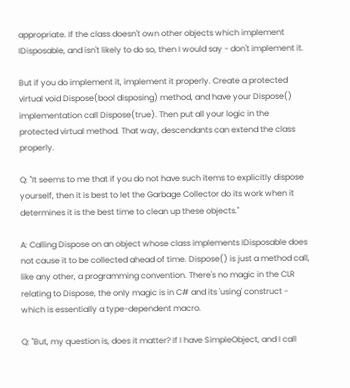appropriate. If the class doesn't own other objects which implement IDisposable, and isn't likely to do so, then I would say - don't implement it.

But if you do implement it, implement it properly. Create a protected virtual void Dispose(bool disposing) method, and have your Dispose() implementation call Dispose(true). Then put all your logic in the protected virtual method. That way, descendants can extend the class properly.

Q: "It seems to me that if you do not have such items to explicitly dispose yourself, then it is best to let the Garbage Collector do its work when it determines it is the best time to clean up these objects."

A: Calling Dispose on an object whose class implements IDisposable does not cause it to be collected ahead of time. Dispose() is just a method call, like any other, a programming convention. There's no magic in the CLR relating to Dispose, the only magic is in C# and its 'using' construct - which is essentially a type-dependent macro.

Q: "But, my question is, does it matter? If I have SimpleObject, and I call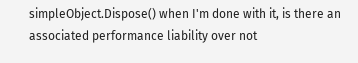simpleObject.Dispose() when I'm done with it, is there an associated performance liability over not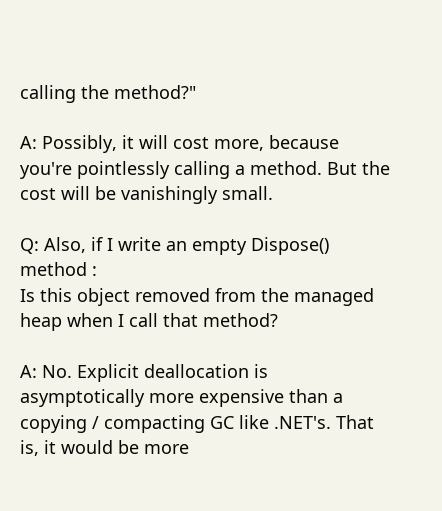calling the method?"

A: Possibly, it will cost more, because you're pointlessly calling a method. But the cost will be vanishingly small.

Q: Also, if I write an empty Dispose() method :
Is this object removed from the managed heap when I call that method?

A: No. Explicit deallocation is asymptotically more expensive than a copying / compacting GC like .NET's. That is, it would be more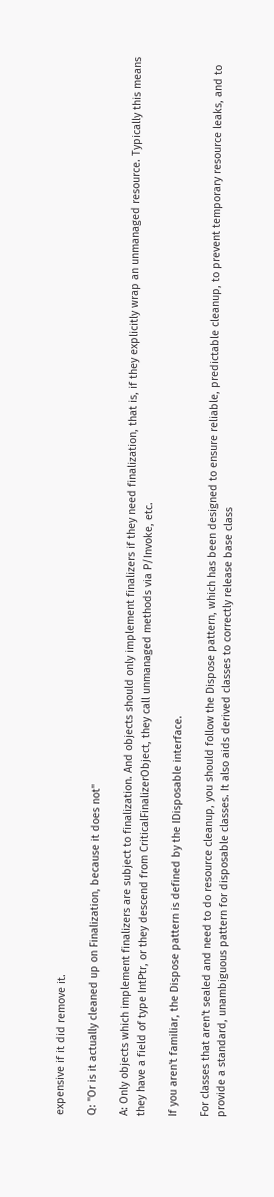expensive if it did remove it.

Q: "Or is it actually cleaned up on Finalization, because it does not"

A: Only objects which implement finalizers are subject to finalization. And objects should only implement finalizers if they need finalization, that is, if they explicitly wrap an unmanaged resource. Typically this means they have a field of type IntPtr, or they descend from CriticalFinalizerObject, they call unmanaged methods via P/Invoke, etc.

If you aren't familiar, the Dispose pattern is defined by the IDisposable interface.

For classes that aren't sealed and need to do resource cleanup, you should follow the Dispose pattern, which has been designed to ensure reliable, predictable cleanup, to prevent temporary resource leaks, and to provide a standard, unambiguous pattern for disposable classes. It also aids derived classes to correctly release base class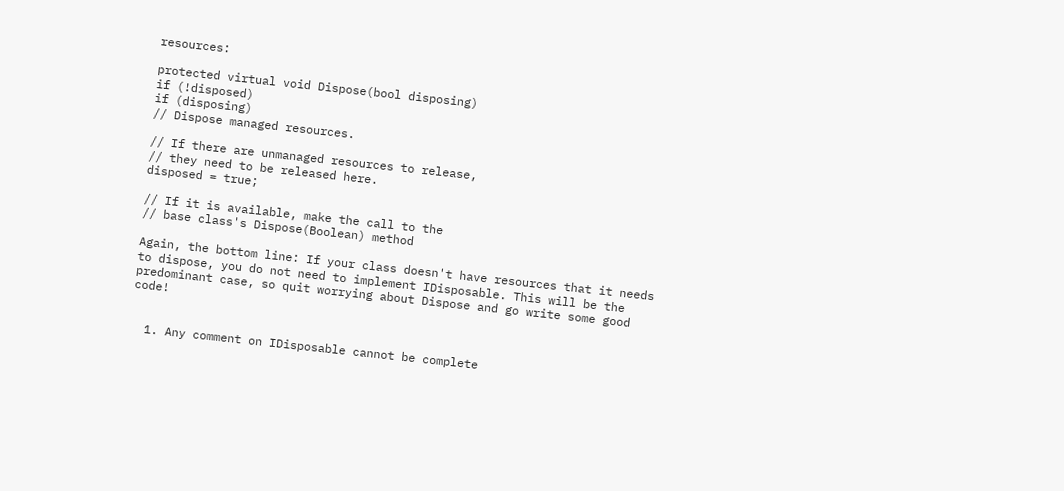resources:

protected virtual void Dispose(bool disposing)
if (!disposed)
if (disposing)
// Dispose managed resources.

// If there are unmanaged resources to release,
// they need to be released here.
disposed = true;

// If it is available, make the call to the
// base class's Dispose(Boolean) method

Again, the bottom line: If your class doesn't have resources that it needs to dispose, you do not need to implement IDisposable. This will be the predominant case, so quit worrying about Dispose and go write some good code!


  1. Any comment on IDisposable cannot be complete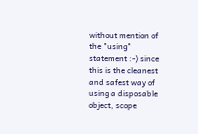without mention of the "using" statement :-) since this is the cleanest and safest way of using a disposable object, scope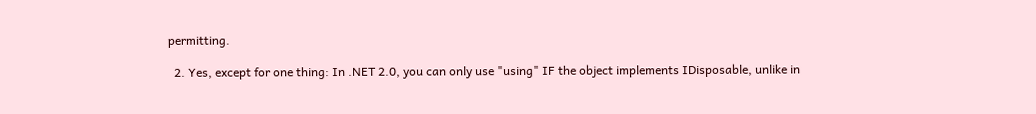permitting.

  2. Yes, except for one thing: In .NET 2.0, you can only use "using" IF the object implements IDisposable, unlike in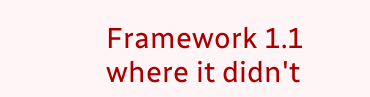Framework 1.1 where it didn't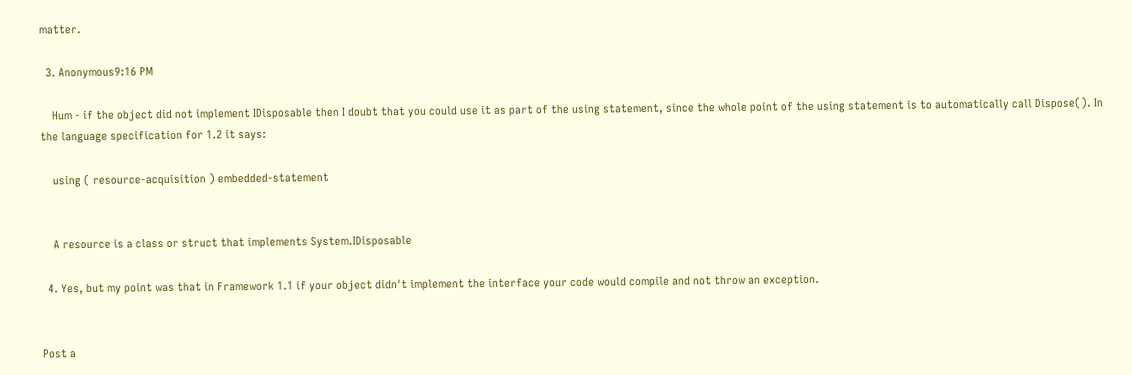matter.

  3. Anonymous9:16 PM

    Hum - if the object did not implement IDisposable then I doubt that you could use it as part of the using statement, since the whole point of the using statement is to automatically call Dispose(). In the language specification for 1.2 it says:

    using ( resource-acquisition ) embedded-statement


    A resource is a class or struct that implements System.IDisposable

  4. Yes, but my point was that in Framework 1.1 if your object didn't implement the interface your code would compile and not throw an exception.


Post a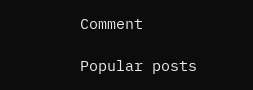Comment

Popular posts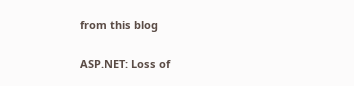from this blog

ASP.NET: Loss of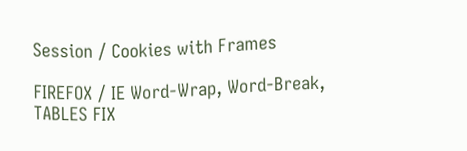Session / Cookies with Frames

FIREFOX / IE Word-Wrap, Word-Break, TABLES FIX